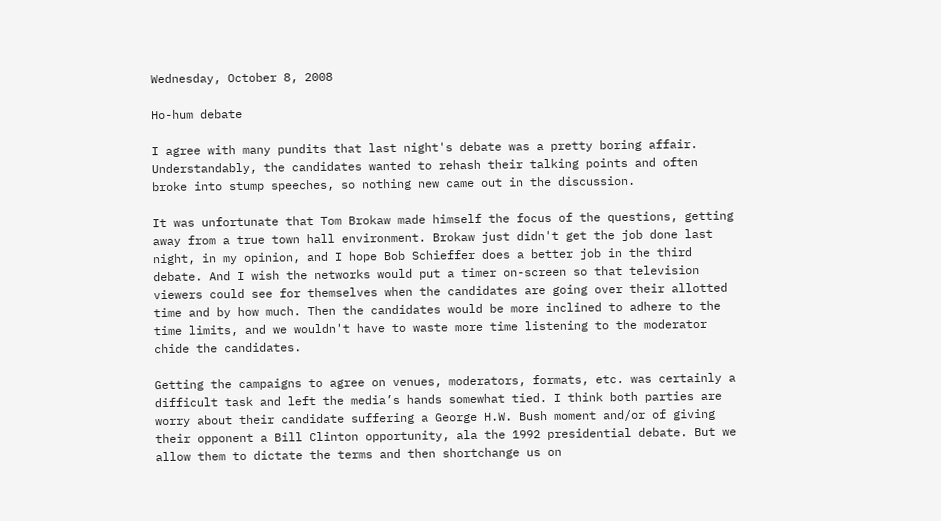Wednesday, October 8, 2008

Ho-hum debate

I agree with many pundits that last night's debate was a pretty boring affair. Understandably, the candidates wanted to rehash their talking points and often broke into stump speeches, so nothing new came out in the discussion.

It was unfortunate that Tom Brokaw made himself the focus of the questions, getting away from a true town hall environment. Brokaw just didn't get the job done last night, in my opinion, and I hope Bob Schieffer does a better job in the third debate. And I wish the networks would put a timer on-screen so that television viewers could see for themselves when the candidates are going over their allotted time and by how much. Then the candidates would be more inclined to adhere to the time limits, and we wouldn't have to waste more time listening to the moderator chide the candidates.

Getting the campaigns to agree on venues, moderators, formats, etc. was certainly a difficult task and left the media’s hands somewhat tied. I think both parties are worry about their candidate suffering a George H.W. Bush moment and/or of giving their opponent a Bill Clinton opportunity, ala the 1992 presidential debate. But we allow them to dictate the terms and then shortchange us on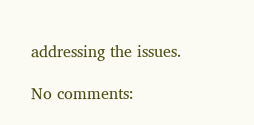addressing the issues.

No comments: